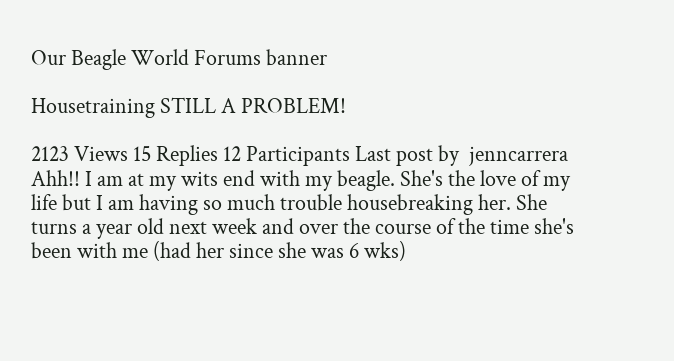Our Beagle World Forums banner

Housetraining STILL A PROBLEM!

2123 Views 15 Replies 12 Participants Last post by  jenncarrera
Ahh!! I am at my wits end with my beagle. She's the love of my life but I am having so much trouble housebreaking her. She turns a year old next week and over the course of the time she's been with me (had her since she was 6 wks)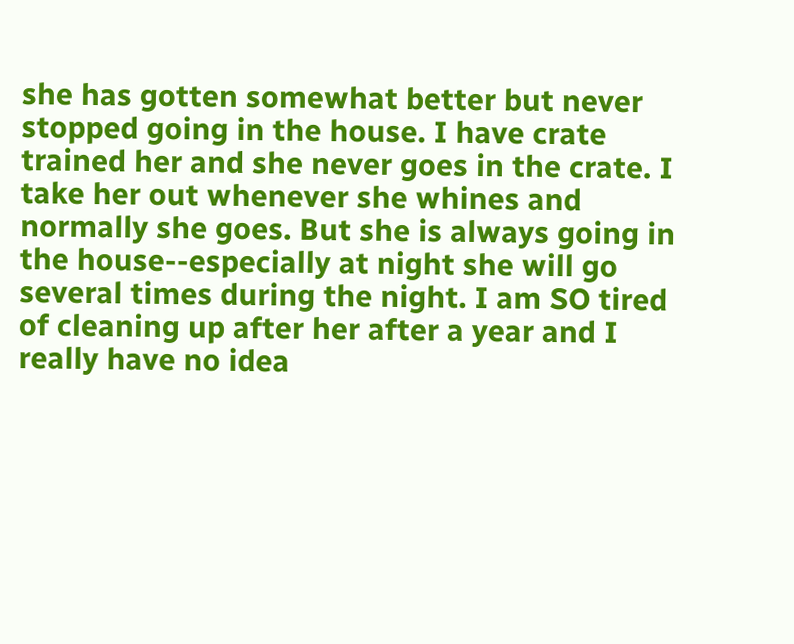she has gotten somewhat better but never stopped going in the house. I have crate trained her and she never goes in the crate. I take her out whenever she whines and normally she goes. But she is always going in the house--especially at night she will go several times during the night. I am SO tired of cleaning up after her after a year and I really have no idea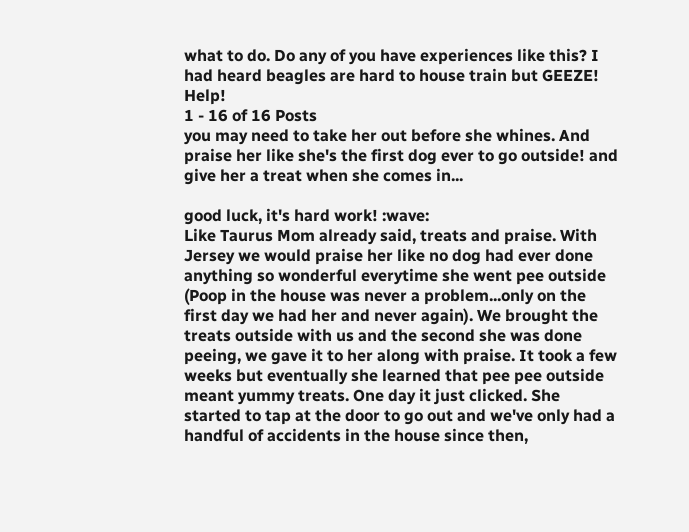what to do. Do any of you have experiences like this? I had heard beagles are hard to house train but GEEZE! Help!
1 - 16 of 16 Posts
you may need to take her out before she whines. And praise her like she's the first dog ever to go outside! and give her a treat when she comes in...

good luck, it's hard work! :wave:
Like Taurus Mom already said, treats and praise. With Jersey we would praise her like no dog had ever done anything so wonderful everytime she went pee outside (Poop in the house was never a problem...only on the first day we had her and never again). We brought the treats outside with us and the second she was done peeing, we gave it to her along with praise. It took a few weeks but eventually she learned that pee pee outside meant yummy treats. One day it just clicked. She started to tap at the door to go out and we've only had a handful of accidents in the house since then,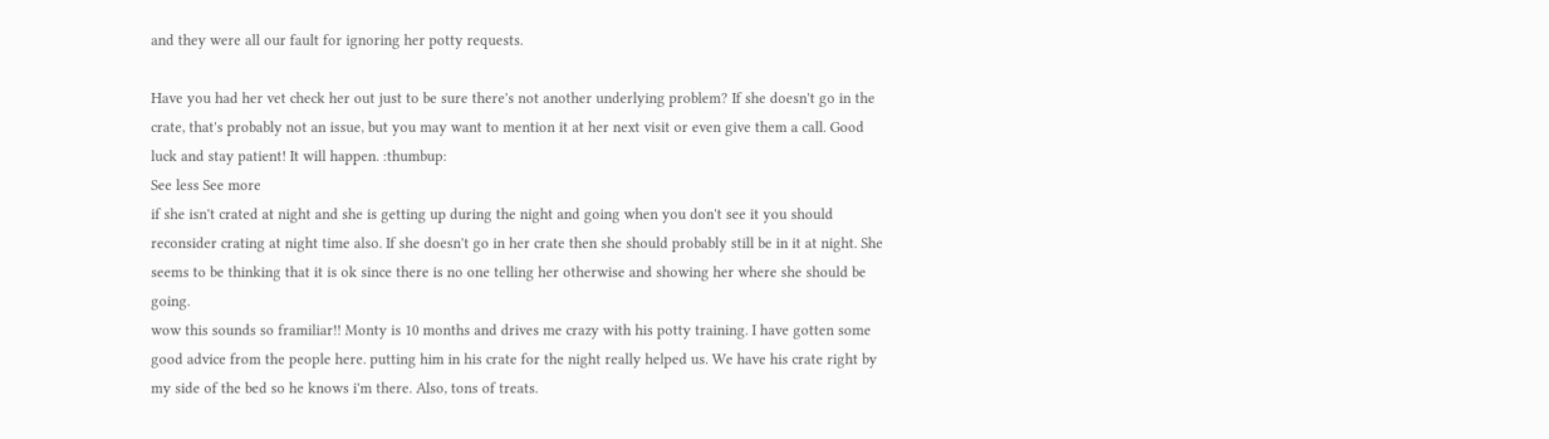and they were all our fault for ignoring her potty requests.

Have you had her vet check her out just to be sure there's not another underlying problem? If she doesn't go in the crate, that's probably not an issue, but you may want to mention it at her next visit or even give them a call. Good luck and stay patient! It will happen. :thumbup:
See less See more
if she isn't crated at night and she is getting up during the night and going when you don't see it you should reconsider crating at night time also. If she doesn't go in her crate then she should probably still be in it at night. She seems to be thinking that it is ok since there is no one telling her otherwise and showing her where she should be going.
wow this sounds so framiliar!! Monty is 10 months and drives me crazy with his potty training. I have gotten some good advice from the people here. putting him in his crate for the night really helped us. We have his crate right by my side of the bed so he knows i'm there. Also, tons of treats.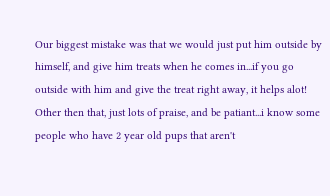Our biggest mistake was that we would just put him outside by himself, and give him treats when he comes in...if you go outside with him and give the treat right away, it helps alot! Other then that, just lots of praise, and be patiant...i know some people who have 2 year old pups that aren't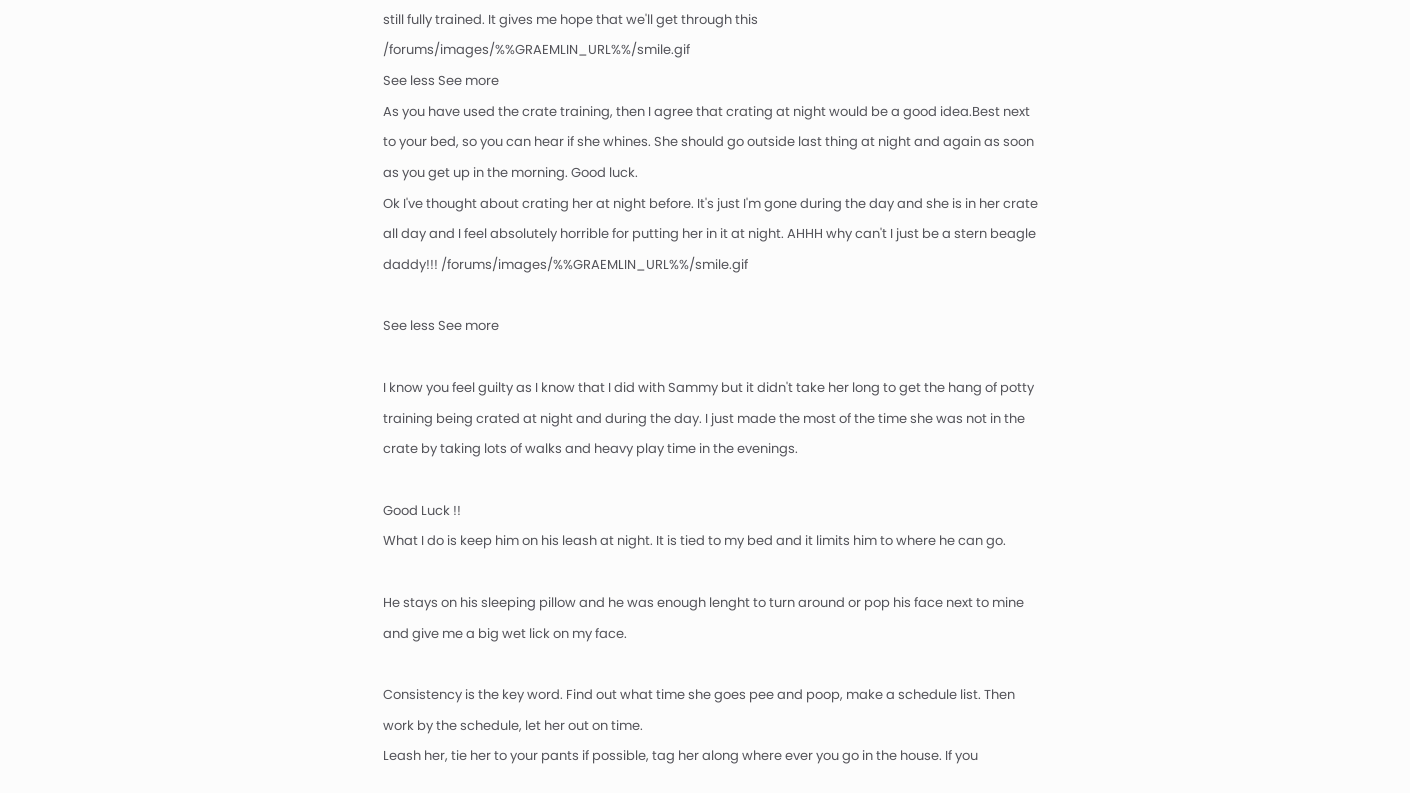still fully trained. It gives me hope that we'll get through this /forums/images/%%GRAEMLIN_URL%%/smile.gif
See less See more
As you have used the crate training, then I agree that crating at night would be a good idea.Best next to your bed, so you can hear if she whines. She should go outside last thing at night and again as soon as you get up in the morning. Good luck.
Ok I've thought about crating her at night before. It's just I'm gone during the day and she is in her crate all day and I feel absolutely horrible for putting her in it at night. AHHH why can't I just be a stern beagle daddy!!! /forums/images/%%GRAEMLIN_URL%%/smile.gif

See less See more

I know you feel guilty as I know that I did with Sammy but it didn't take her long to get the hang of potty training being crated at night and during the day. I just made the most of the time she was not in the crate by taking lots of walks and heavy play time in the evenings.

Good Luck !!
What I do is keep him on his leash at night. It is tied to my bed and it limits him to where he can go.

He stays on his sleeping pillow and he was enough lenght to turn around or pop his face next to mine and give me a big wet lick on my face.

Consistency is the key word. Find out what time she goes pee and poop, make a schedule list. Then work by the schedule, let her out on time.
Leash her, tie her to your pants if possible, tag her along where ever you go in the house. If you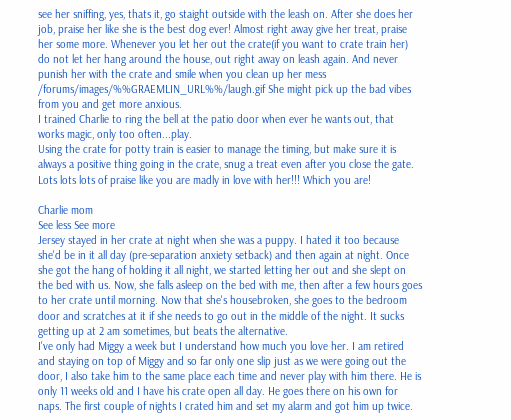see her sniffing, yes, thats it, go staight outside with the leash on. After she does her job, praise her like she is the best dog ever! Almost right away give her treat, praise her some more. Whenever you let her out the crate(if you want to crate train her) do not let her hang around the house, out right away on leash again. And never punish her with the crate and smile when you clean up her mess /forums/images/%%GRAEMLIN_URL%%/laugh.gif She might pick up the bad vibes from you and get more anxious.
I trained Charlie to ring the bell at the patio door when ever he wants out, that works magic, only too often...play.
Using the crate for potty train is easier to manage the timing, but make sure it is always a positive thing going in the crate, snug a treat even after you close the gate. Lots lots lots of praise like you are madly in love with her!!! Which you are!

Charlie mom
See less See more
Jersey stayed in her crate at night when she was a puppy. I hated it too because she'd be in it all day (pre-separation anxiety setback) and then again at night. Once she got the hang of holding it all night, we started letting her out and she slept on the bed with us. Now, she falls asleep on the bed with me, then after a few hours goes to her crate until morning. Now that she's housebroken, she goes to the bedroom door and scratches at it if she needs to go out in the middle of the night. It sucks getting up at 2 am sometimes, but beats the alternative.
I've only had Miggy a week but I understand how much you love her. I am retired and staying on top of Miggy and so far only one slip just as we were going out the door, I also take him to the same place each time and never play with him there. He is only 11 weeks old and I have his crate open all day. He goes there on his own for naps. The first couple of nights I crated him and set my alarm and got him up twice.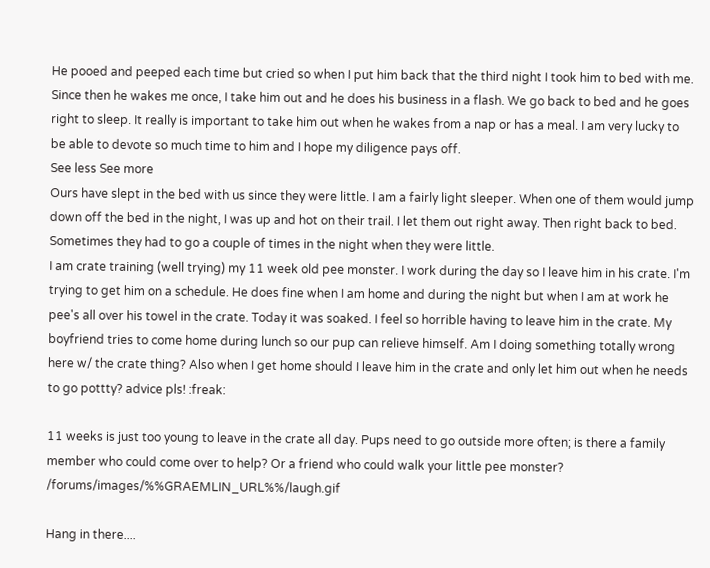He pooed and peeped each time but cried so when I put him back that the third night I took him to bed with me. Since then he wakes me once, I take him out and he does his business in a flash. We go back to bed and he goes right to sleep. It really is important to take him out when he wakes from a nap or has a meal. I am very lucky to be able to devote so much time to him and I hope my diligence pays off.
See less See more
Ours have slept in the bed with us since they were little. I am a fairly light sleeper. When one of them would jump down off the bed in the night, I was up and hot on their trail. I let them out right away. Then right back to bed. Sometimes they had to go a couple of times in the night when they were little.
I am crate training (well trying) my 11 week old pee monster. I work during the day so I leave him in his crate. I'm trying to get him on a schedule. He does fine when I am home and during the night but when I am at work he pee's all over his towel in the crate. Today it was soaked. I feel so horrible having to leave him in the crate. My boyfriend tries to come home during lunch so our pup can relieve himself. Am I doing something totally wrong here w/ the crate thing? Also when I get home should I leave him in the crate and only let him out when he needs to go pottty? advice pls! :freak:

11 weeks is just too young to leave in the crate all day. Pups need to go outside more often; is there a family member who could come over to help? Or a friend who could walk your little pee monster? /forums/images/%%GRAEMLIN_URL%%/laugh.gif

Hang in there....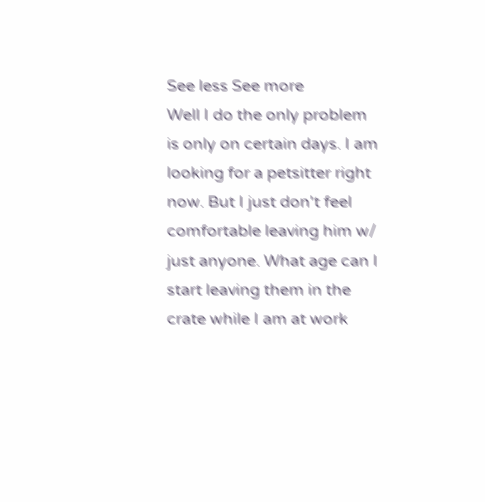See less See more
Well I do the only problem is only on certain days. I am looking for a petsitter right now. But I just don't feel comfortable leaving him w/ just anyone. What age can I start leaving them in the crate while I am at work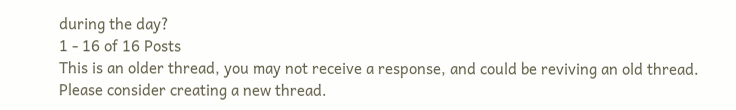during the day?
1 - 16 of 16 Posts
This is an older thread, you may not receive a response, and could be reviving an old thread. Please consider creating a new thread.